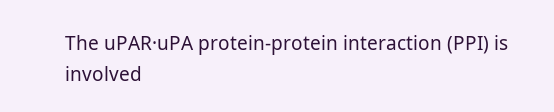The uPAR·uPA protein-protein interaction (PPI) is involved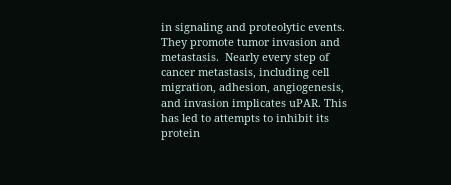in signaling and proteolytic events. They promote tumor invasion and metastasis.  Nearly every step of cancer metastasis, including cell migration, adhesion, angiogenesis, and invasion implicates uPAR. This has led to attempts to inhibit its protein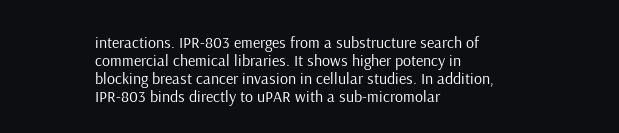interactions. IPR-803 emerges from a substructure search of commercial chemical libraries. It shows higher potency in blocking breast cancer invasion in cellular studies. In addition, IPR-803 binds directly to uPAR with a sub-micromolar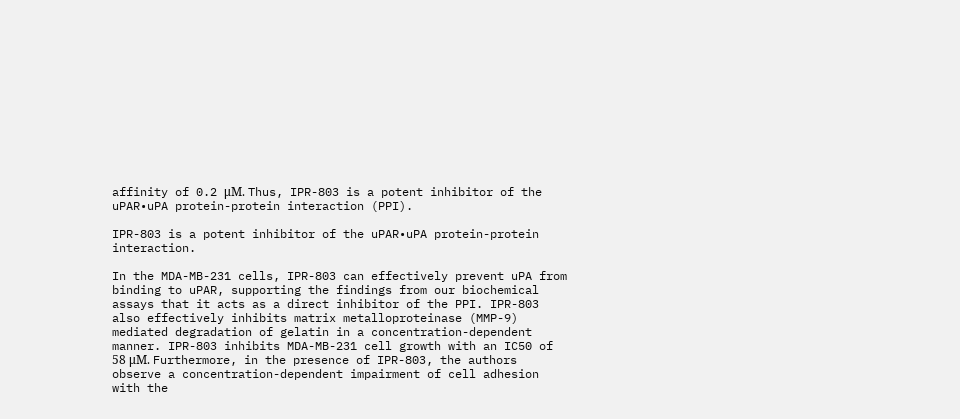affinity of 0.2 μM. Thus, IPR-803 is a potent inhibitor of the uPAR•uPA protein-protein interaction (PPI).

IPR-803 is a potent inhibitor of the uPAR•uPA protein-protein interaction.

In the MDA-MB-231 cells, IPR-803 can effectively prevent uPA from binding to uPAR, supporting the findings from our biochemical assays that it acts as a direct inhibitor of the PPI. IPR-803 also effectively inhibits matrix metalloproteinase (MMP-9) mediated degradation of gelatin in a concentration-dependent manner. IPR-803 inhibits MDA-MB-231 cell growth with an IC50 of 58 μM. Furthermore, in the presence of IPR-803, the authors observe a concentration-dependent impairment of cell adhesion with the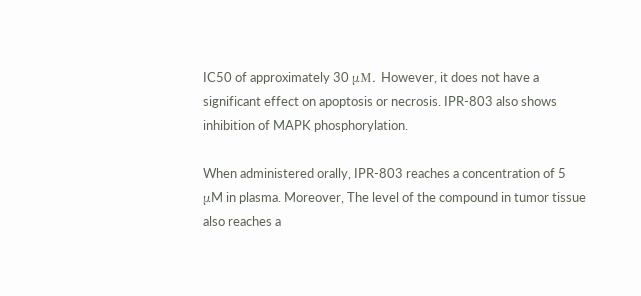IC50 of approximately 30 μM. However, it does not have a significant effect on apoptosis or necrosis. IPR-803 also shows inhibition of MAPK phosphorylation.

When administered orally, IPR-803 reaches a concentration of 5 μM in plasma. Moreover, The level of the compound in tumor tissue also reaches a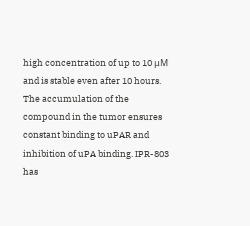high concentration of up to 10 μM and is stable even after 10 hours. The accumulation of the compound in the tumor ensures constant binding to uPAR and inhibition of uPA binding. IPR-803 has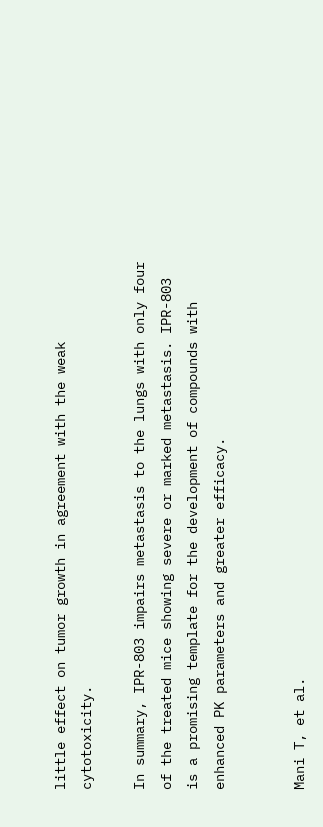little effect on tumor growth in agreement with the weak cytotoxicity.

In summary, IPR-803 impairs metastasis to the lungs with only four of the treated mice showing severe or marked metastasis. IPR-803 is a promising template for the development of compounds with enhanced PK parameters and greater efficacy.


Mani T, et al.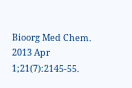Bioorg Med Chem. 2013 Apr 1;21(7):2145-55.